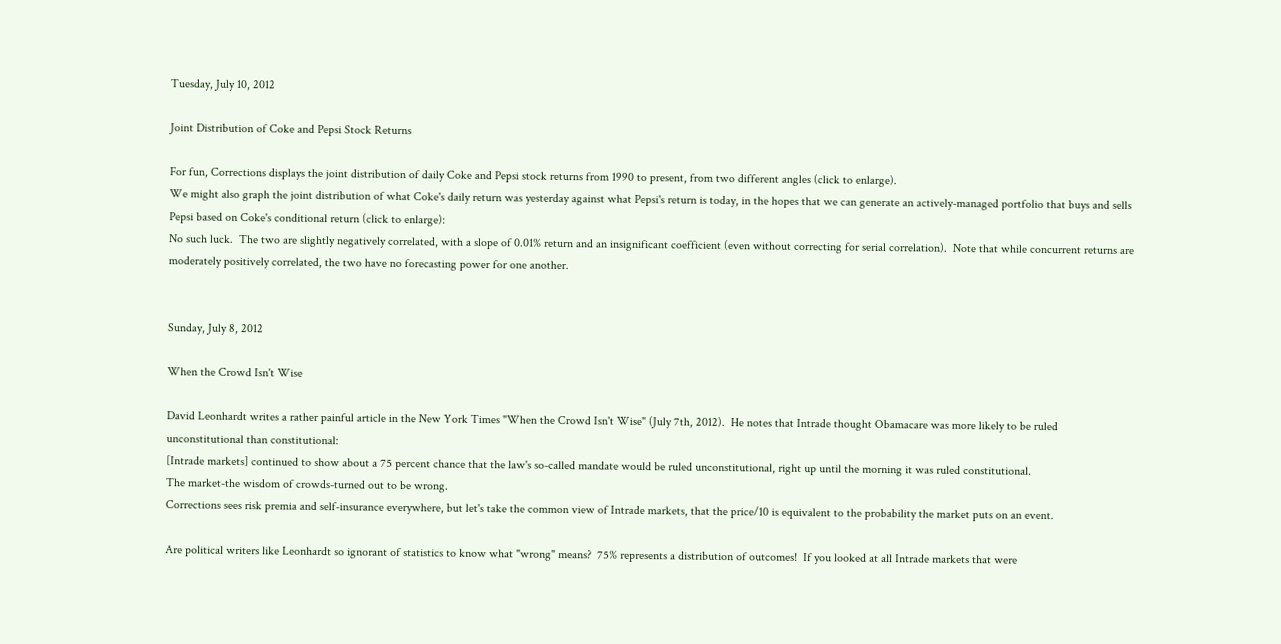Tuesday, July 10, 2012

Joint Distribution of Coke and Pepsi Stock Returns

For fun, Corrections displays the joint distribution of daily Coke and Pepsi stock returns from 1990 to present, from two different angles (click to enlarge).
We might also graph the joint distribution of what Coke's daily return was yesterday against what Pepsi's return is today, in the hopes that we can generate an actively-managed portfolio that buys and sells Pepsi based on Coke's conditional return (click to enlarge):
No such luck.  The two are slightly negatively correlated, with a slope of 0.01% return and an insignificant coefficient (even without correcting for serial correlation).  Note that while concurrent returns are moderately positively correlated, the two have no forecasting power for one another.


Sunday, July 8, 2012

When the Crowd Isn't Wise

David Leonhardt writes a rather painful article in the New York Times "When the Crowd Isn't Wise" (July 7th, 2012).  He notes that Intrade thought Obamacare was more likely to be ruled unconstitutional than constitutional:
[Intrade markets] continued to show about a 75 percent chance that the law's so-called mandate would be ruled unconstitutional, right up until the morning it was ruled constitutional.
The market-the wisdom of crowds-turned out to be wrong.
Corrections sees risk premia and self-insurance everywhere, but let's take the common view of Intrade markets, that the price/10 is equivalent to the probability the market puts on an event.

Are political writers like Leonhardt so ignorant of statistics to know what "wrong" means?  75% represents a distribution of outcomes!  If you looked at all Intrade markets that were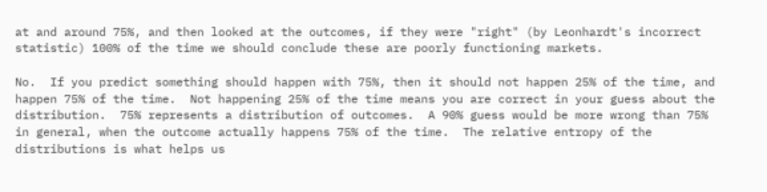at and around 75%, and then looked at the outcomes, if they were "right" (by Leonhardt's incorrect statistic) 100% of the time we should conclude these are poorly functioning markets.

No.  If you predict something should happen with 75%, then it should not happen 25% of the time, and happen 75% of the time.  Not happening 25% of the time means you are correct in your guess about the distribution.  75% represents a distribution of outcomes.  A 90% guess would be more wrong than 75% in general, when the outcome actually happens 75% of the time.  The relative entropy of the distributions is what helps us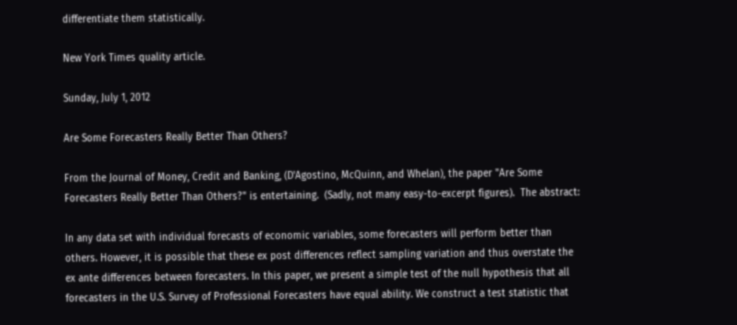differentiate them statistically.

New York Times quality article.

Sunday, July 1, 2012

Are Some Forecasters Really Better Than Others?

From the Journal of Money, Credit and Banking, (D'Agostino, McQuinn, and Whelan), the paper "Are Some Forecasters Really Better Than Others?" is entertaining.  (Sadly, not many easy-to-excerpt figures).  The abstract:

In any data set with individual forecasts of economic variables, some forecasters will perform better than others. However, it is possible that these ex post differences reflect sampling variation and thus overstate the ex ante differences between forecasters. In this paper, we present a simple test of the null hypothesis that all forecasters in the U.S. Survey of Professional Forecasters have equal ability. We construct a test statistic that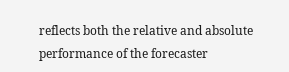reflects both the relative and absolute performance of the forecaster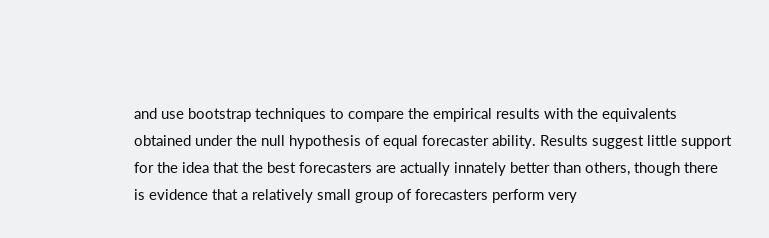and use bootstrap techniques to compare the empirical results with the equivalents obtained under the null hypothesis of equal forecaster ability. Results suggest little support for the idea that the best forecasters are actually innately better than others, though there is evidence that a relatively small group of forecasters perform very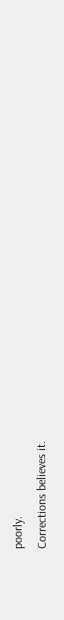poorly.
Corrections believes it.